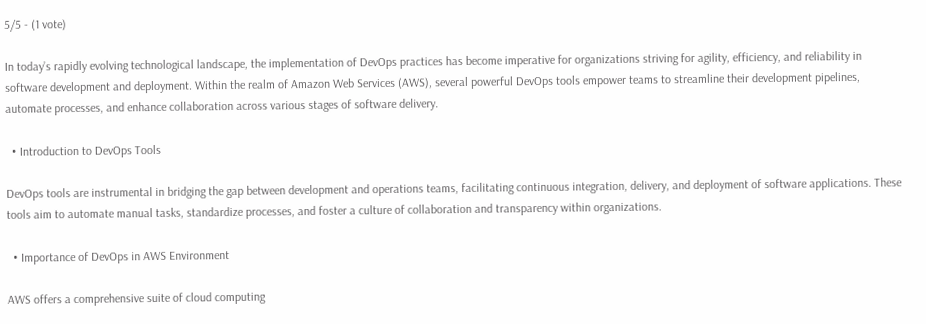5/5 - (1 vote)

In today’s rapidly evolving technological landscape, the implementation of DevOps practices has become imperative for organizations striving for agility, efficiency, and reliability in software development and deployment. Within the realm of Amazon Web Services (AWS), several powerful DevOps tools empower teams to streamline their development pipelines, automate processes, and enhance collaboration across various stages of software delivery.

  • Introduction to DevOps Tools

DevOps tools are instrumental in bridging the gap between development and operations teams, facilitating continuous integration, delivery, and deployment of software applications. These tools aim to automate manual tasks, standardize processes, and foster a culture of collaboration and transparency within organizations.

  • Importance of DevOps in AWS Environment

AWS offers a comprehensive suite of cloud computing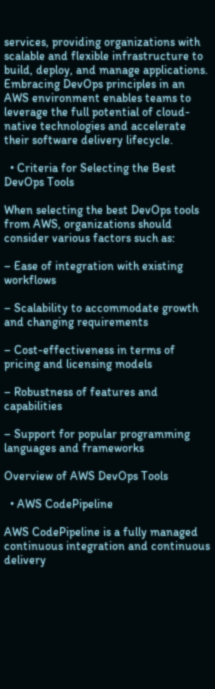services, providing organizations with scalable and flexible infrastructure to build, deploy, and manage applications. Embracing DevOps principles in an AWS environment enables teams to leverage the full potential of cloud-native technologies and accelerate their software delivery lifecycle.

  • Criteria for Selecting the Best DevOps Tools

When selecting the best DevOps tools from AWS, organizations should consider various factors such as:

– Ease of integration with existing workflows

– Scalability to accommodate growth and changing requirements

– Cost-effectiveness in terms of pricing and licensing models

– Robustness of features and capabilities

– Support for popular programming languages and frameworks

Overview of AWS DevOps Tools

  • AWS CodePipeline

AWS CodePipeline is a fully managed continuous integration and continuous delivery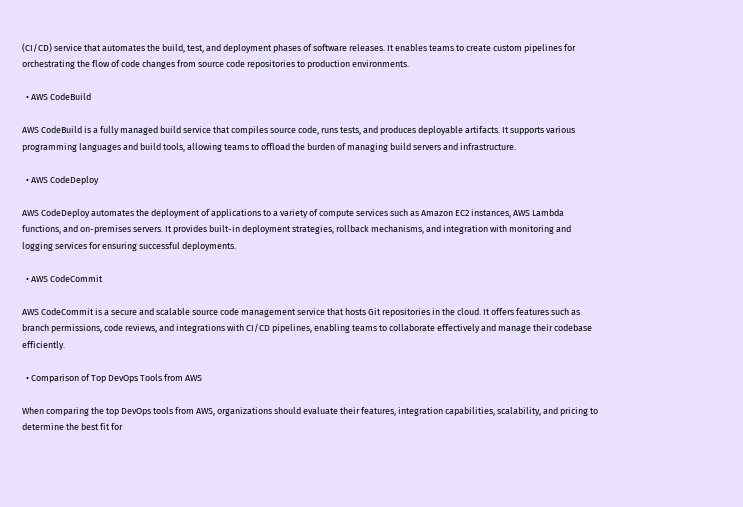(CI/CD) service that automates the build, test, and deployment phases of software releases. It enables teams to create custom pipelines for orchestrating the flow of code changes from source code repositories to production environments.

  • AWS CodeBuild

AWS CodeBuild is a fully managed build service that compiles source code, runs tests, and produces deployable artifacts. It supports various programming languages and build tools, allowing teams to offload the burden of managing build servers and infrastructure.

  • AWS CodeDeploy

AWS CodeDeploy automates the deployment of applications to a variety of compute services such as Amazon EC2 instances, AWS Lambda functions, and on-premises servers. It provides built-in deployment strategies, rollback mechanisms, and integration with monitoring and logging services for ensuring successful deployments.

  • AWS CodeCommit

AWS CodeCommit is a secure and scalable source code management service that hosts Git repositories in the cloud. It offers features such as branch permissions, code reviews, and integrations with CI/CD pipelines, enabling teams to collaborate effectively and manage their codebase efficiently.

  • Comparison of Top DevOps Tools from AWS

When comparing the top DevOps tools from AWS, organizations should evaluate their features, integration capabilities, scalability, and pricing to determine the best fit for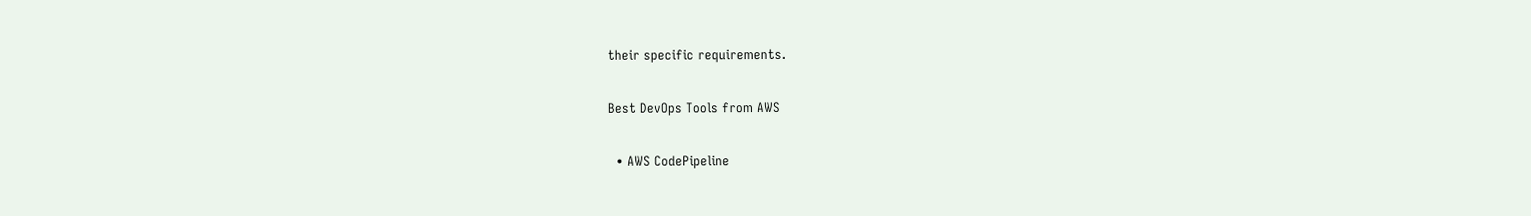their specific requirements.

Best DevOps Tools from AWS

  • AWS CodePipeline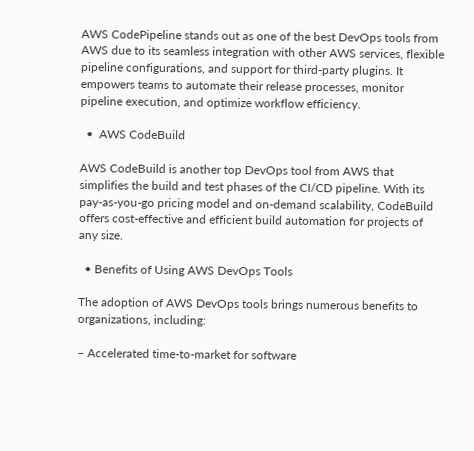AWS CodePipeline stands out as one of the best DevOps tools from AWS due to its seamless integration with other AWS services, flexible pipeline configurations, and support for third-party plugins. It empowers teams to automate their release processes, monitor pipeline execution, and optimize workflow efficiency.

  •  AWS CodeBuild

AWS CodeBuild is another top DevOps tool from AWS that simplifies the build and test phases of the CI/CD pipeline. With its pay-as-you-go pricing model and on-demand scalability, CodeBuild offers cost-effective and efficient build automation for projects of any size.

  • Benefits of Using AWS DevOps Tools

The adoption of AWS DevOps tools brings numerous benefits to organizations, including:

– Accelerated time-to-market for software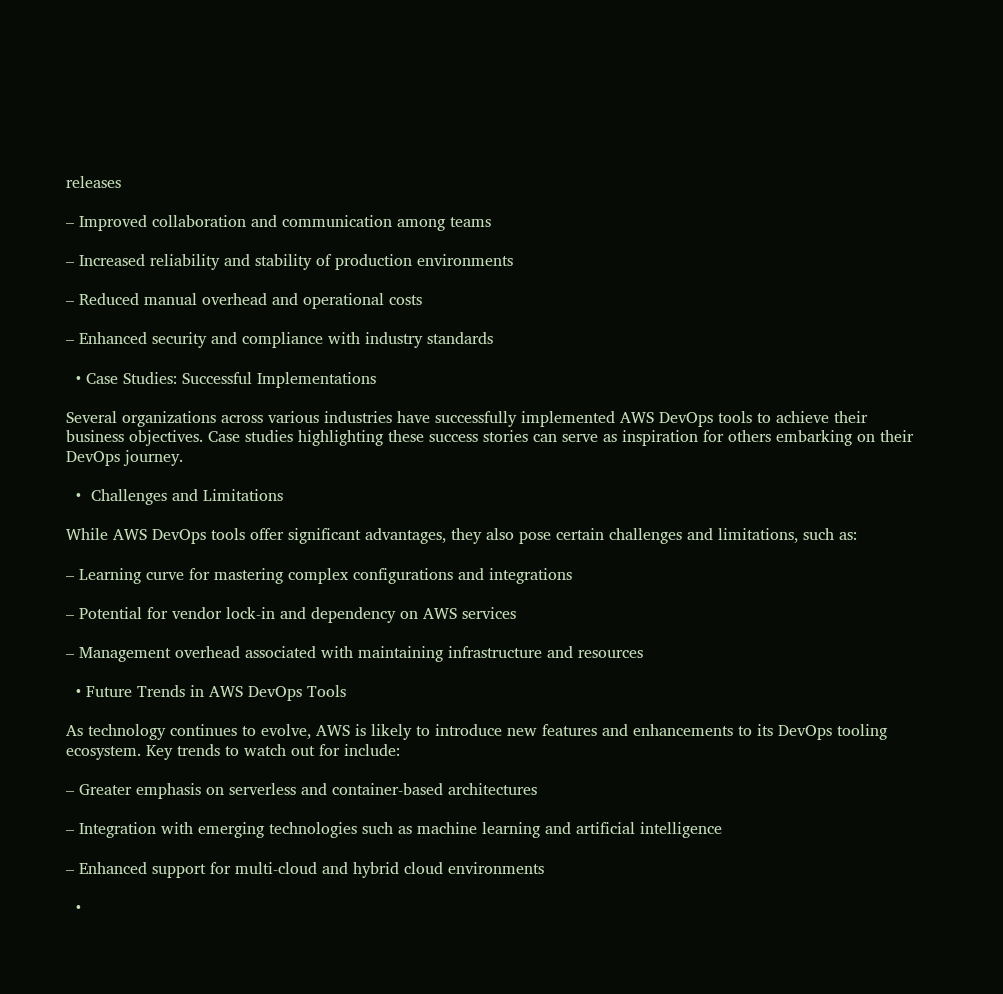releases

– Improved collaboration and communication among teams

– Increased reliability and stability of production environments

– Reduced manual overhead and operational costs

– Enhanced security and compliance with industry standards

  • Case Studies: Successful Implementations

Several organizations across various industries have successfully implemented AWS DevOps tools to achieve their business objectives. Case studies highlighting these success stories can serve as inspiration for others embarking on their DevOps journey.

  •  Challenges and Limitations

While AWS DevOps tools offer significant advantages, they also pose certain challenges and limitations, such as:

– Learning curve for mastering complex configurations and integrations

– Potential for vendor lock-in and dependency on AWS services

– Management overhead associated with maintaining infrastructure and resources

  • Future Trends in AWS DevOps Tools

As technology continues to evolve, AWS is likely to introduce new features and enhancements to its DevOps tooling ecosystem. Key trends to watch out for include:

– Greater emphasis on serverless and container-based architectures

– Integration with emerging technologies such as machine learning and artificial intelligence

– Enhanced support for multi-cloud and hybrid cloud environments

  •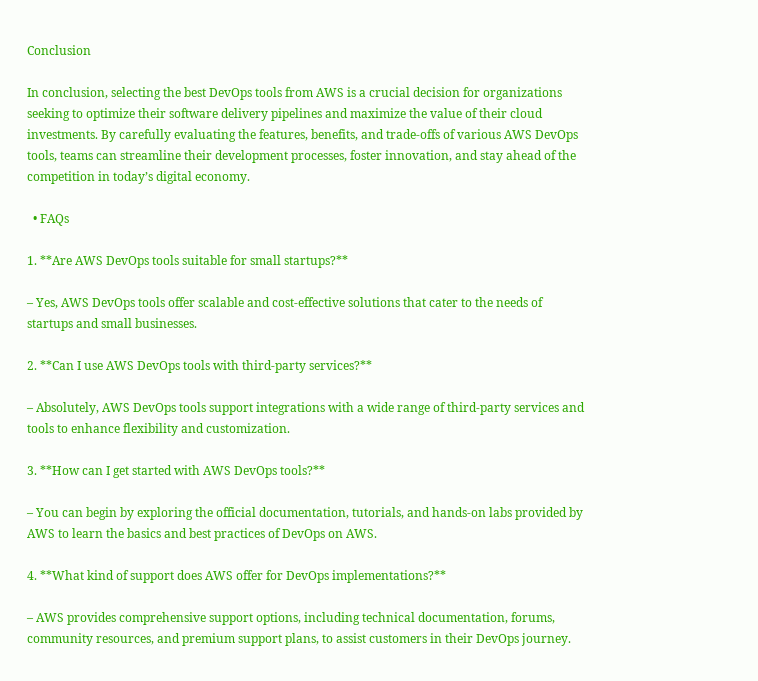Conclusion

In conclusion, selecting the best DevOps tools from AWS is a crucial decision for organizations seeking to optimize their software delivery pipelines and maximize the value of their cloud investments. By carefully evaluating the features, benefits, and trade-offs of various AWS DevOps tools, teams can streamline their development processes, foster innovation, and stay ahead of the competition in today’s digital economy.

  • FAQs

1. **Are AWS DevOps tools suitable for small startups?**

– Yes, AWS DevOps tools offer scalable and cost-effective solutions that cater to the needs of startups and small businesses.

2. **Can I use AWS DevOps tools with third-party services?**

– Absolutely, AWS DevOps tools support integrations with a wide range of third-party services and tools to enhance flexibility and customization.

3. **How can I get started with AWS DevOps tools?**

– You can begin by exploring the official documentation, tutorials, and hands-on labs provided by AWS to learn the basics and best practices of DevOps on AWS.

4. **What kind of support does AWS offer for DevOps implementations?**

– AWS provides comprehensive support options, including technical documentation, forums, community resources, and premium support plans, to assist customers in their DevOps journey.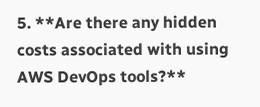5. **Are there any hidden costs associated with using AWS DevOps tools?**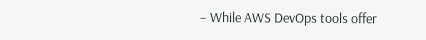– While AWS DevOps tools offer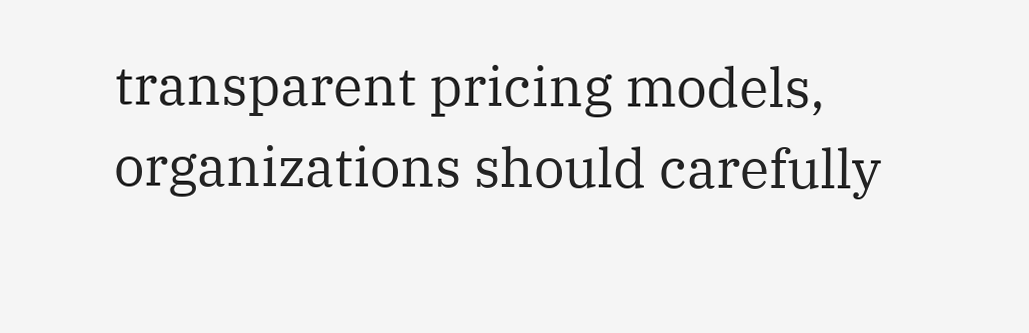transparent pricing models, organizations should carefully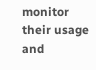monitor their usage and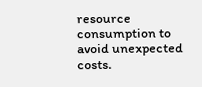resource consumption to avoid unexpected costs.